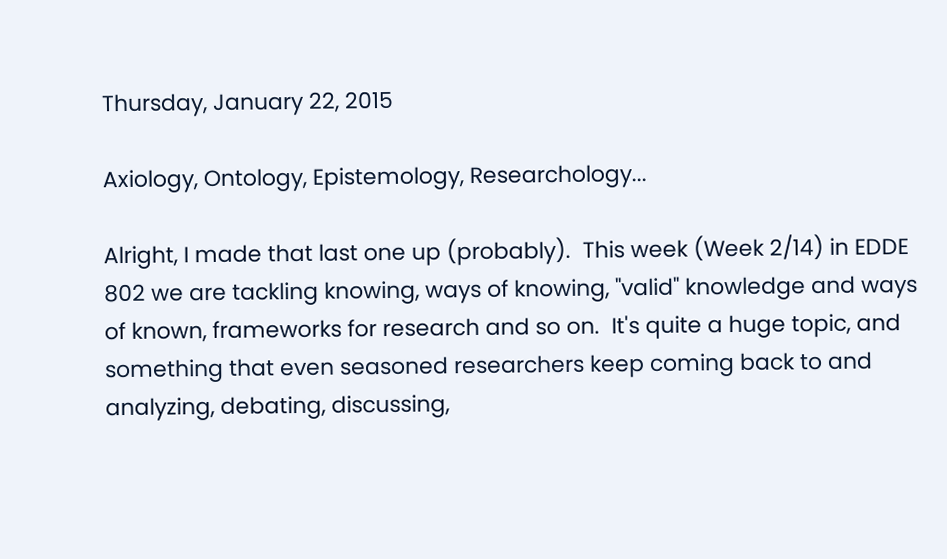Thursday, January 22, 2015

Axiology, Ontology, Epistemology, Researchology...

Alright, I made that last one up (probably).  This week (Week 2/14) in EDDE 802 we are tackling knowing, ways of knowing, "valid" knowledge and ways of known, frameworks for research and so on.  It's quite a huge topic, and something that even seasoned researchers keep coming back to and analyzing, debating, discussing,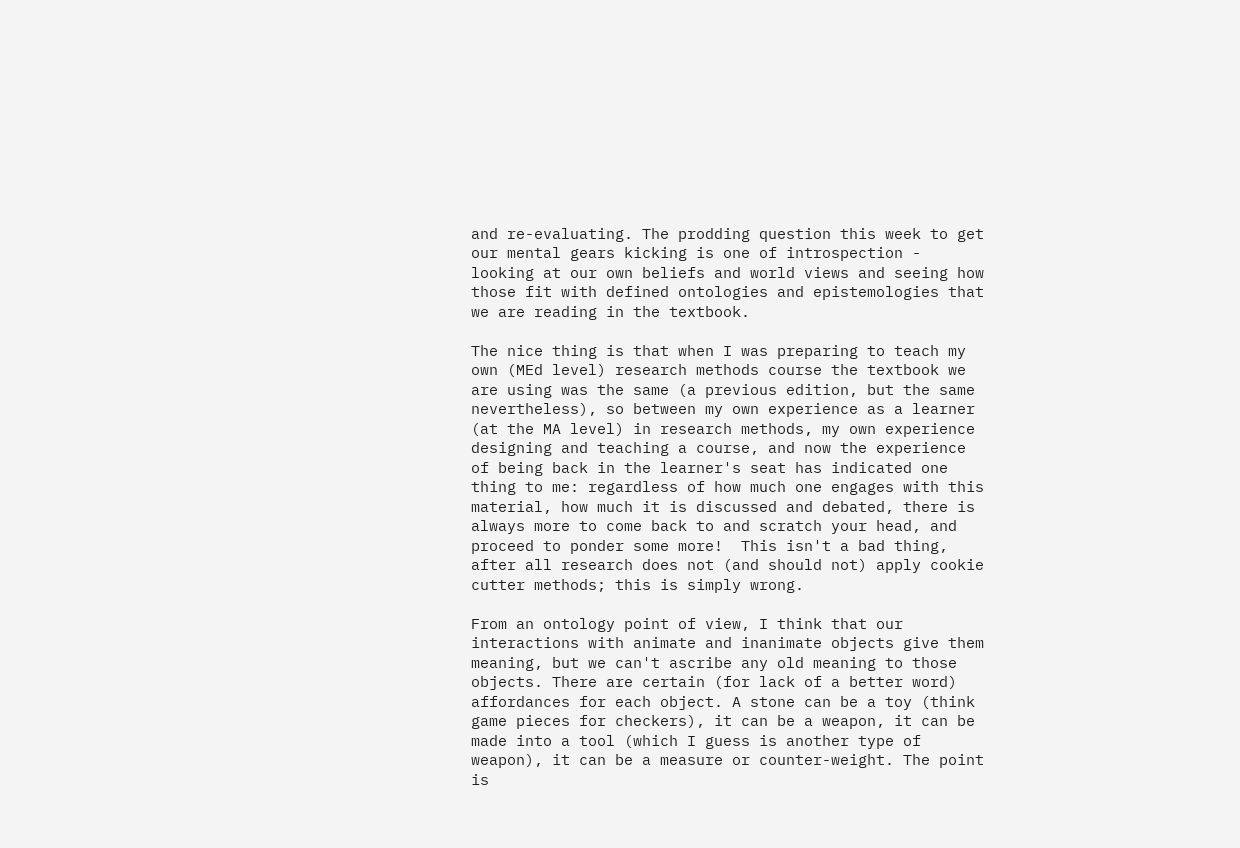and re-evaluating. The prodding question this week to get our mental gears kicking is one of introspection - looking at our own beliefs and world views and seeing how those fit with defined ontologies and epistemologies that we are reading in the textbook.

The nice thing is that when I was preparing to teach my own (MEd level) research methods course the textbook we are using was the same (a previous edition, but the same nevertheless), so between my own experience as a learner (at the MA level) in research methods, my own experience designing and teaching a course, and now the experience of being back in the learner's seat has indicated one thing to me: regardless of how much one engages with this material, how much it is discussed and debated, there is always more to come back to and scratch your head, and proceed to ponder some more!  This isn't a bad thing, after all research does not (and should not) apply cookie cutter methods; this is simply wrong.

From an ontology point of view, I think that our interactions with animate and inanimate objects give them meaning, but we can't ascribe any old meaning to those objects. There are certain (for lack of a better word) affordances for each object. A stone can be a toy (think game pieces for checkers), it can be a weapon, it can be made into a tool (which I guess is another type of weapon), it can be a measure or counter-weight. The point is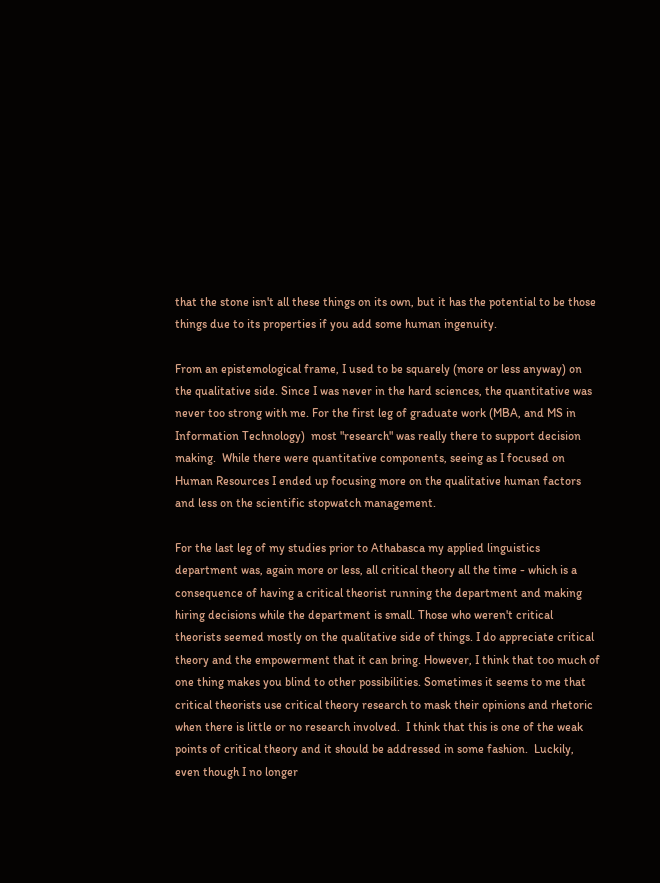that the stone isn't all these things on its own, but it has the potential to be those things due to its properties if you add some human ingenuity.

From an epistemological frame, I used to be squarely (more or less anyway) on the qualitative side. Since I was never in the hard sciences, the quantitative was never too strong with me. For the first leg of graduate work (MBA, and MS in Information Technology)  most "research" was really there to support decision making.  While there were quantitative components, seeing as I focused on Human Resources I ended up focusing more on the qualitative human factors and less on the scientific stopwatch management.

For the last leg of my studies prior to Athabasca my applied linguistics department was, again more or less, all critical theory all the time - which is a consequence of having a critical theorist running the department and making hiring decisions while the department is small. Those who weren't critical theorists seemed mostly on the qualitative side of things. I do appreciate critical theory and the empowerment that it can bring. However, I think that too much of one thing makes you blind to other possibilities. Sometimes it seems to me that critical theorists use critical theory research to mask their opinions and rhetoric when there is little or no research involved.  I think that this is one of the weak points of critical theory and it should be addressed in some fashion.  Luckily, even though I no longer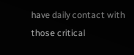have daily contact with those critical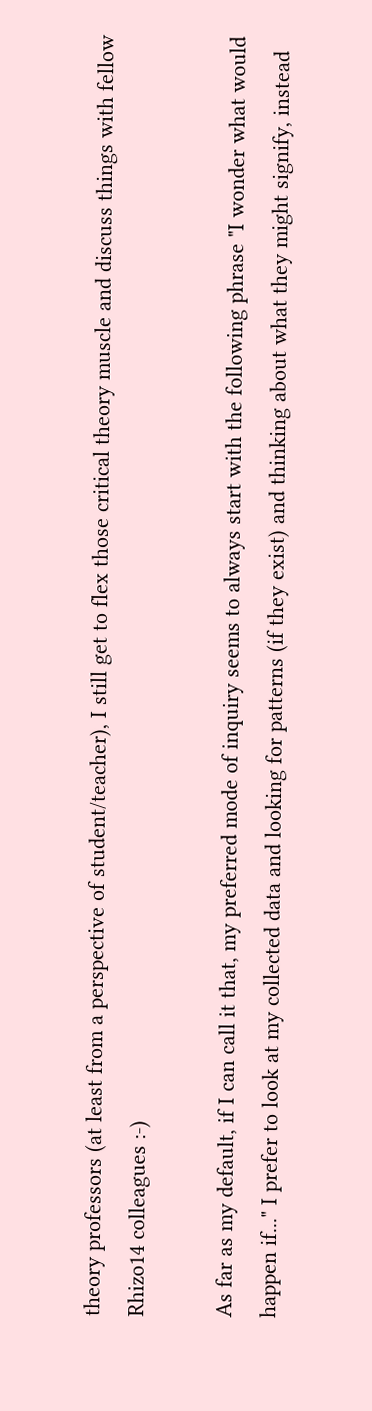theory professors (at least from a perspective of student/teacher), I still get to flex those critical theory muscle and discuss things with fellow Rhizo14 colleagues :-)

As far as my default, if I can call it that, my preferred mode of inquiry seems to always start with the following phrase "I wonder what would happen if..." I prefer to look at my collected data and looking for patterns (if they exist) and thinking about what they might signify, instead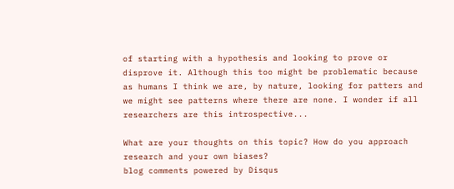of starting with a hypothesis and looking to prove or disprove it. Although this too might be problematic because as humans I think we are, by nature, looking for patters and we might see patterns where there are none. I wonder if all researchers are this introspective...

What are your thoughts on this topic? How do you approach research and your own biases?
blog comments powered by Disqus